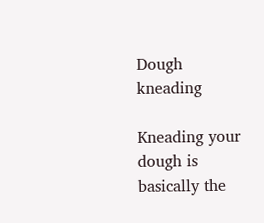Dough kneading

Kneading your dough is basically the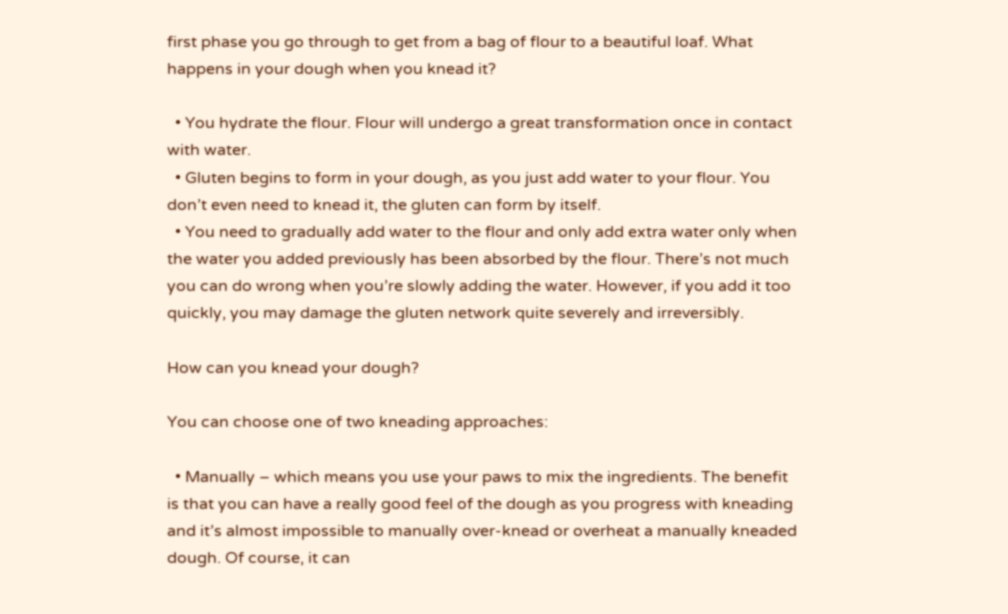first phase you go through to get from a bag of flour to a beautiful loaf. What happens in your dough when you knead it?

  • You hydrate the flour. Flour will undergo a great transformation once in contact with water.
  • Gluten begins to form in your dough, as you just add water to your flour. You don’t even need to knead it, the gluten can form by itself.
  • You need to gradually add water to the flour and only add extra water only when the water you added previously has been absorbed by the flour. There’s not much you can do wrong when you’re slowly adding the water. However, if you add it too quickly, you may damage the gluten network quite severely and irreversibly.

How can you knead your dough?

You can choose one of two kneading approaches:

  • Manually – which means you use your paws to mix the ingredients. The benefit is that you can have a really good feel of the dough as you progress with kneading and it’s almost impossible to manually over-knead or overheat a manually kneaded dough. Of course, it can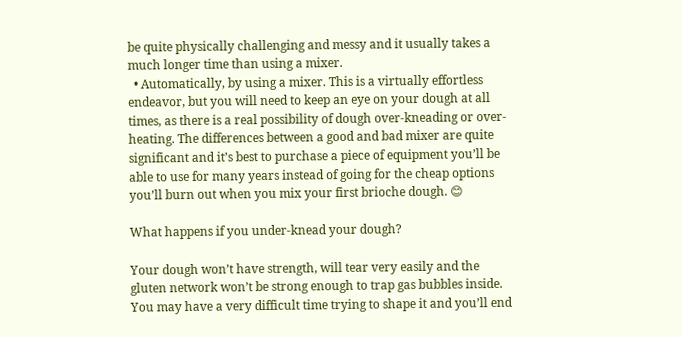be quite physically challenging and messy and it usually takes a much longer time than using a mixer.
  • Automatically, by using a mixer. This is a virtually effortless endeavor, but you will need to keep an eye on your dough at all times, as there is a real possibility of dough over-kneading or over-heating. The differences between a good and bad mixer are quite significant and it’s best to purchase a piece of equipment you’ll be able to use for many years instead of going for the cheap options you’ll burn out when you mix your first brioche dough. 😊

What happens if you under-knead your dough?

Your dough won’t have strength, will tear very easily and the gluten network won’t be strong enough to trap gas bubbles inside. You may have a very difficult time trying to shape it and you’ll end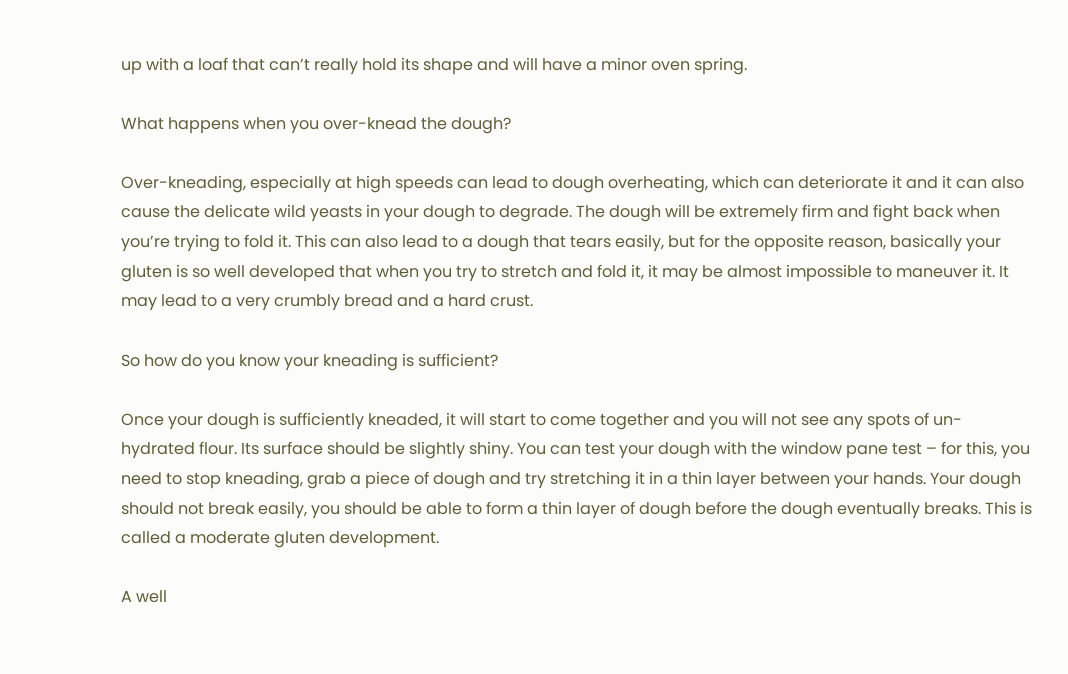up with a loaf that can’t really hold its shape and will have a minor oven spring.

What happens when you over-knead the dough?

Over-kneading, especially at high speeds can lead to dough overheating, which can deteriorate it and it can also cause the delicate wild yeasts in your dough to degrade. The dough will be extremely firm and fight back when you’re trying to fold it. This can also lead to a dough that tears easily, but for the opposite reason, basically your gluten is so well developed that when you try to stretch and fold it, it may be almost impossible to maneuver it. It may lead to a very crumbly bread and a hard crust.

So how do you know your kneading is sufficient?

Once your dough is sufficiently kneaded, it will start to come together and you will not see any spots of un-hydrated flour. Its surface should be slightly shiny. You can test your dough with the window pane test – for this, you need to stop kneading, grab a piece of dough and try stretching it in a thin layer between your hands. Your dough should not break easily, you should be able to form a thin layer of dough before the dough eventually breaks. This is called a moderate gluten development.

A well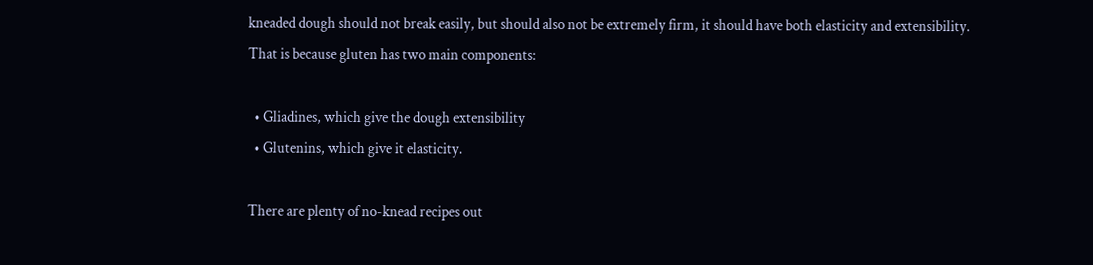kneaded dough should not break easily, but should also not be extremely firm, it should have both elasticity and extensibility. That is because gluten has two main components:

  • Gliadines, which give the dough extensibility
  • Glutenins, which give it elasticity.

There are plenty of no-knead recipes out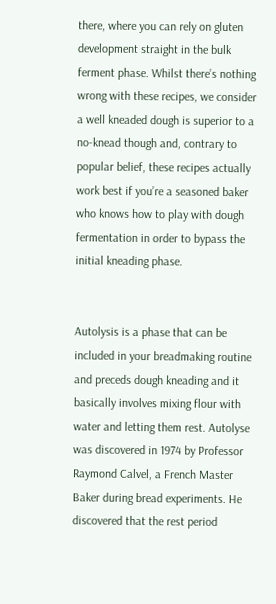there, where you can rely on gluten development straight in the bulk ferment phase. Whilst there’s nothing wrong with these recipes, we consider a well kneaded dough is superior to a no-knead though and, contrary to popular belief, these recipes actually work best if you’re a seasoned baker who knows how to play with dough fermentation in order to bypass the initial kneading phase.


Autolysis is a phase that can be included in your breadmaking routine and preceds dough kneading and it basically involves mixing flour with water and letting them rest. Autolyse was discovered in 1974 by Professor Raymond Calvel, a French Master Baker during bread experiments. He discovered that the rest period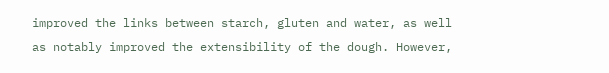improved the links between starch, gluten and water, as well as notably improved the extensibility of the dough. However,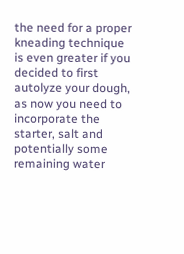the need for a proper kneading technique is even greater if you decided to first autolyze your dough, as now you need to incorporate the starter, salt and potentially some remaining water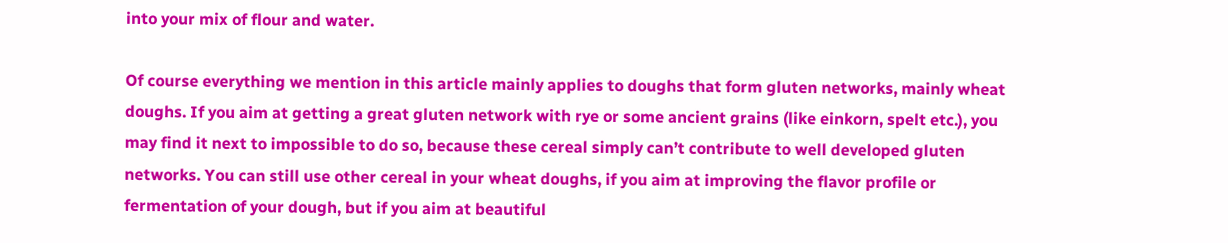into your mix of flour and water.

Of course everything we mention in this article mainly applies to doughs that form gluten networks, mainly wheat doughs. If you aim at getting a great gluten network with rye or some ancient grains (like einkorn, spelt etc.), you may find it next to impossible to do so, because these cereal simply can’t contribute to well developed gluten networks. You can still use other cereal in your wheat doughs, if you aim at improving the flavor profile or fermentation of your dough, but if you aim at beautiful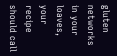gluten networks in your loaves, your recipe should call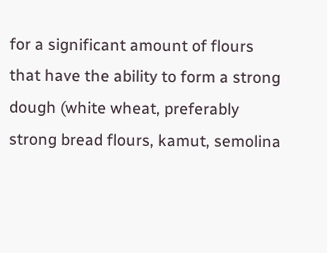for a significant amount of flours that have the ability to form a strong dough (white wheat, preferably strong bread flours, kamut, semolina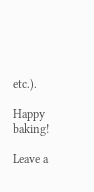etc.).

Happy baking!

Leave a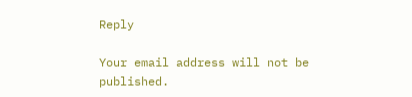Reply

Your email address will not be published.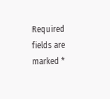Required fields are marked *